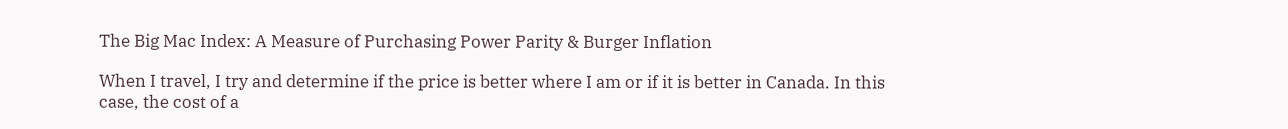The Big Mac Index: A Measure of Purchasing Power Parity & Burger Inflation

When I travel, I try and determine if the price is better where I am or if it is better in Canada. In this case, the cost of a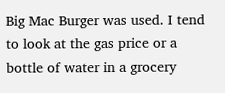Big Mac Burger was used. I tend to look at the gas price or a bottle of water in a grocery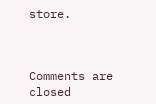store.



Comments are closed